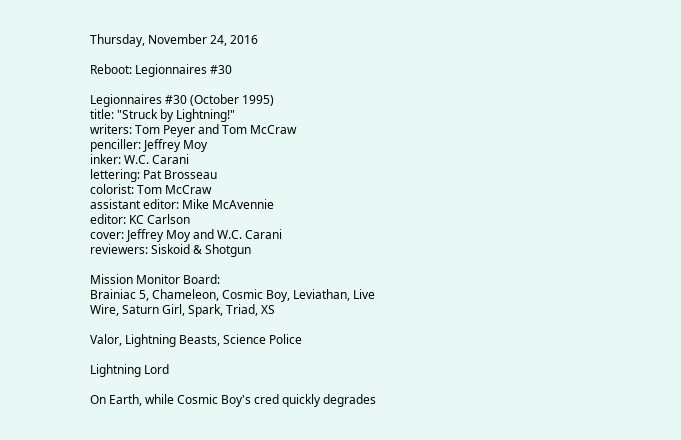Thursday, November 24, 2016

Reboot: Legionnaires #30

Legionnaires #30 (October 1995)
title: "Struck by Lightning!"
writers: Tom Peyer and Tom McCraw
penciller: Jeffrey Moy
inker: W.C. Carani
lettering: Pat Brosseau
colorist: Tom McCraw
assistant editor: Mike McAvennie
editor: KC Carlson
cover: Jeffrey Moy and W.C. Carani
reviewers: Siskoid & Shotgun

Mission Monitor Board:
Brainiac 5, Chameleon, Cosmic Boy, Leviathan, Live Wire, Saturn Girl, Spark, Triad, XS

Valor, Lightning Beasts, Science Police

Lightning Lord

On Earth, while Cosmic Boy's cred quickly degrades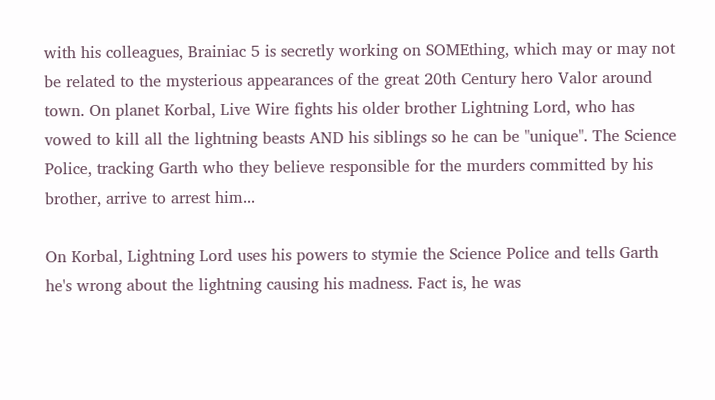with his colleagues, Brainiac 5 is secretly working on SOMEthing, which may or may not be related to the mysterious appearances of the great 20th Century hero Valor around town. On planet Korbal, Live Wire fights his older brother Lightning Lord, who has vowed to kill all the lightning beasts AND his siblings so he can be "unique". The Science Police, tracking Garth who they believe responsible for the murders committed by his brother, arrive to arrest him...

On Korbal, Lightning Lord uses his powers to stymie the Science Police and tells Garth he's wrong about the lightning causing his madness. Fact is, he was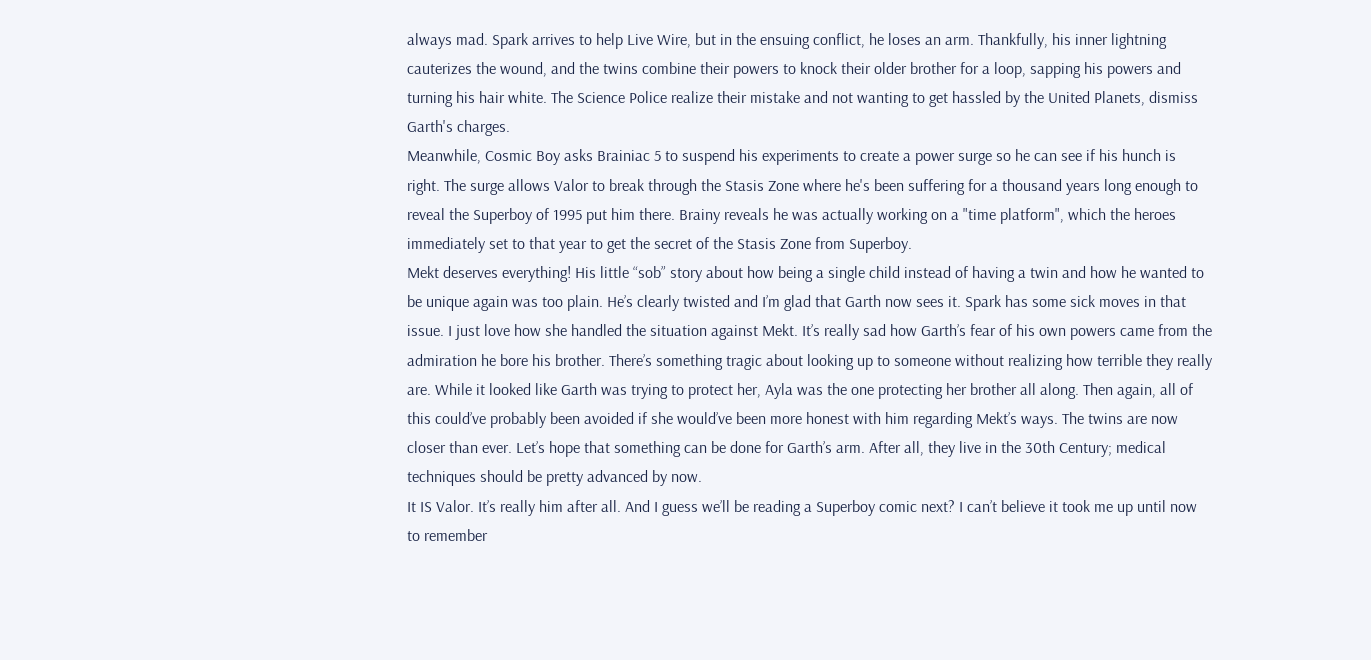always mad. Spark arrives to help Live Wire, but in the ensuing conflict, he loses an arm. Thankfully, his inner lightning cauterizes the wound, and the twins combine their powers to knock their older brother for a loop, sapping his powers and turning his hair white. The Science Police realize their mistake and not wanting to get hassled by the United Planets, dismiss Garth's charges.
Meanwhile, Cosmic Boy asks Brainiac 5 to suspend his experiments to create a power surge so he can see if his hunch is right. The surge allows Valor to break through the Stasis Zone where he's been suffering for a thousand years long enough to reveal the Superboy of 1995 put him there. Brainy reveals he was actually working on a "time platform", which the heroes immediately set to that year to get the secret of the Stasis Zone from Superboy.
Mekt deserves everything! His little “sob” story about how being a single child instead of having a twin and how he wanted to be unique again was too plain. He’s clearly twisted and I’m glad that Garth now sees it. Spark has some sick moves in that issue. I just love how she handled the situation against Mekt. It’s really sad how Garth’s fear of his own powers came from the admiration he bore his brother. There’s something tragic about looking up to someone without realizing how terrible they really are. While it looked like Garth was trying to protect her, Ayla was the one protecting her brother all along. Then again, all of this could’ve probably been avoided if she would’ve been more honest with him regarding Mekt’s ways. The twins are now closer than ever. Let’s hope that something can be done for Garth’s arm. After all, they live in the 30th Century; medical techniques should be pretty advanced by now.
It IS Valor. It’s really him after all. And I guess we’ll be reading a Superboy comic next? I can’t believe it took me up until now to remember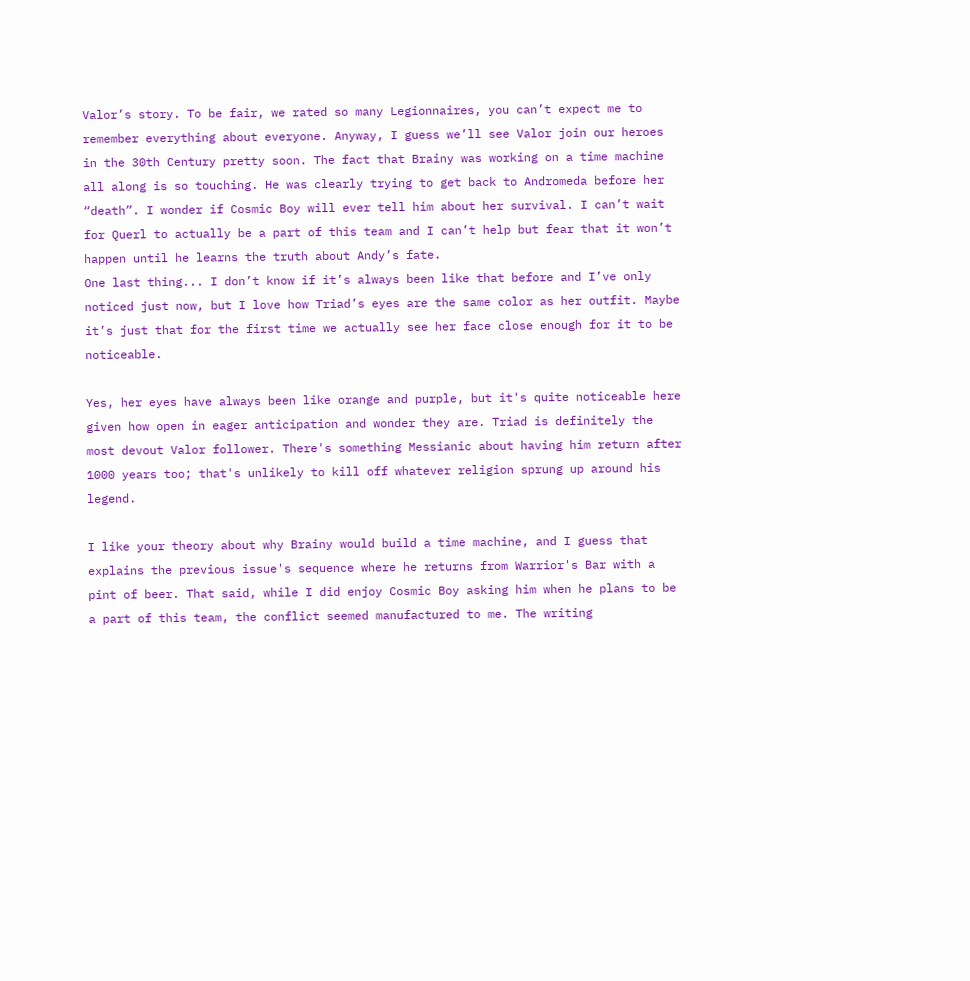Valor’s story. To be fair, we rated so many Legionnaires, you can’t expect me to remember everything about everyone. Anyway, I guess we’ll see Valor join our heroes in the 30th Century pretty soon. The fact that Brainy was working on a time machine all along is so touching. He was clearly trying to get back to Andromeda before her “death”. I wonder if Cosmic Boy will ever tell him about her survival. I can’t wait for Querl to actually be a part of this team and I can’t help but fear that it won’t happen until he learns the truth about Andy’s fate.
One last thing... I don’t know if it’s always been like that before and I’ve only noticed just now, but I love how Triad’s eyes are the same color as her outfit. Maybe it’s just that for the first time we actually see her face close enough for it to be noticeable.

Yes, her eyes have always been like orange and purple, but it's quite noticeable here given how open in eager anticipation and wonder they are. Triad is definitely the most devout Valor follower. There's something Messianic about having him return after 1000 years too; that's unlikely to kill off whatever religion sprung up around his legend.

I like your theory about why Brainy would build a time machine, and I guess that explains the previous issue's sequence where he returns from Warrior's Bar with a pint of beer. That said, while I did enjoy Cosmic Boy asking him when he plans to be a part of this team, the conflict seemed manufactured to me. The writing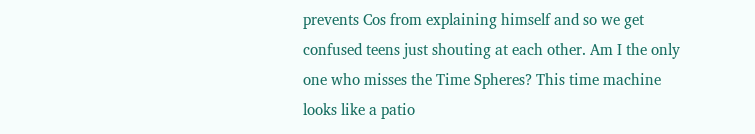prevents Cos from explaining himself and so we get confused teens just shouting at each other. Am I the only one who misses the Time Spheres? This time machine looks like a patio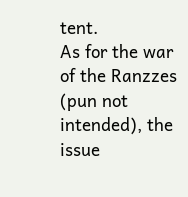tent.
As for the war of the Ranzzes (pun not intended), the issue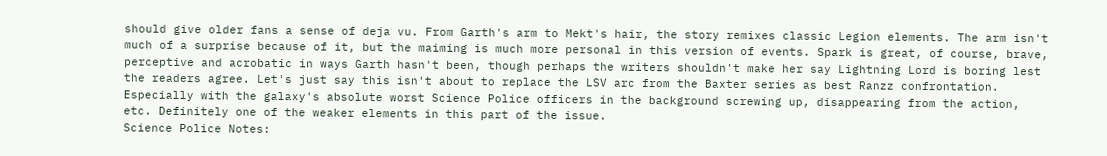should give older fans a sense of deja vu. From Garth's arm to Mekt's hair, the story remixes classic Legion elements. The arm isn't much of a surprise because of it, but the maiming is much more personal in this version of events. Spark is great, of course, brave, perceptive and acrobatic in ways Garth hasn't been, though perhaps the writers shouldn't make her say Lightning Lord is boring lest the readers agree. Let's just say this isn't about to replace the LSV arc from the Baxter series as best Ranzz confrontation. Especially with the galaxy's absolute worst Science Police officers in the background screwing up, disappearing from the action, etc. Definitely one of the weaker elements in this part of the issue.
Science Police Notes: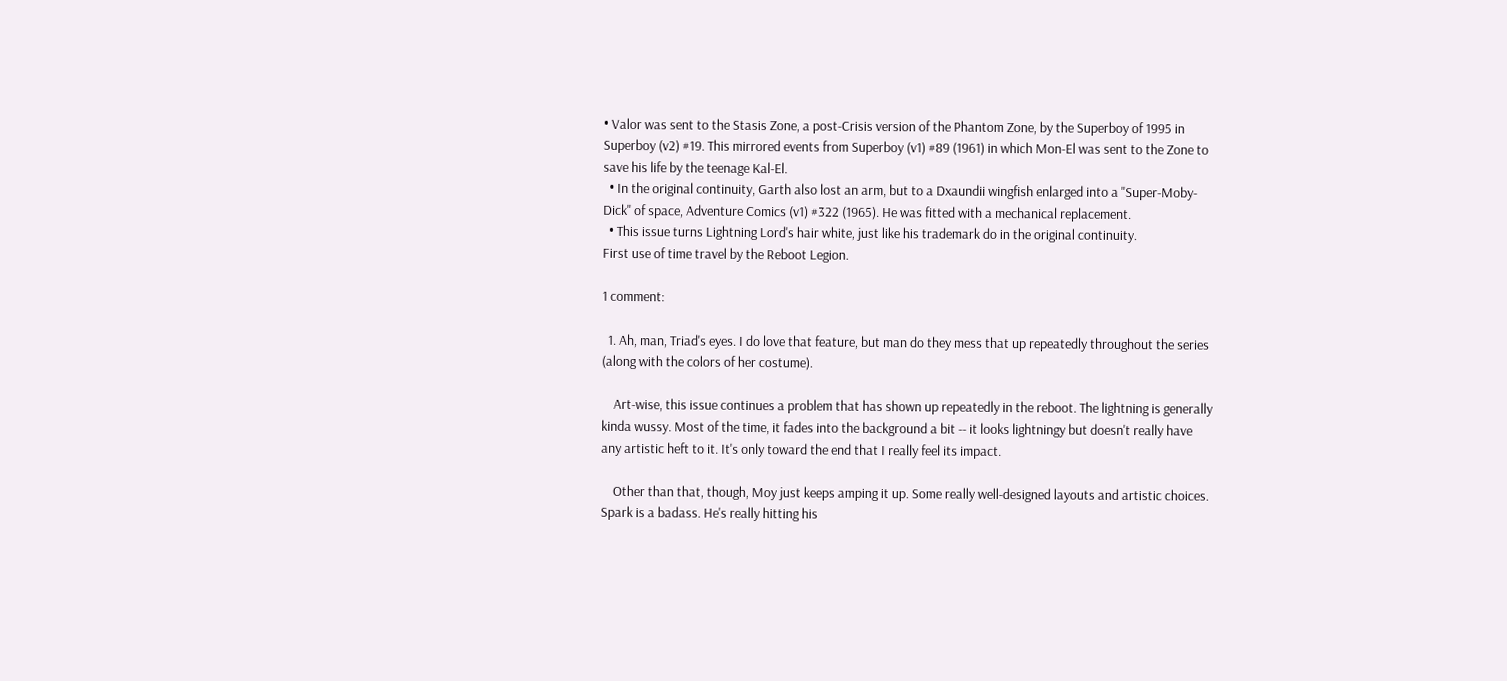• Valor was sent to the Stasis Zone, a post-Crisis version of the Phantom Zone, by the Superboy of 1995 in Superboy (v2) #19. This mirrored events from Superboy (v1) #89 (1961) in which Mon-El was sent to the Zone to save his life by the teenage Kal-El.
  • In the original continuity, Garth also lost an arm, but to a Dxaundii wingfish enlarged into a "Super-Moby-Dick" of space, Adventure Comics (v1) #322 (1965). He was fitted with a mechanical replacement.
  • This issue turns Lightning Lord's hair white, just like his trademark do in the original continuity.
First use of time travel by the Reboot Legion.

1 comment:

  1. Ah, man, Triad's eyes. I do love that feature, but man do they mess that up repeatedly throughout the series (along with the colors of her costume).

    Art-wise, this issue continues a problem that has shown up repeatedly in the reboot. The lightning is generally kinda wussy. Most of the time, it fades into the background a bit -- it looks lightningy but doesn't really have any artistic heft to it. It's only toward the end that I really feel its impact.

    Other than that, though, Moy just keeps amping it up. Some really well-designed layouts and artistic choices. Spark is a badass. He's really hitting his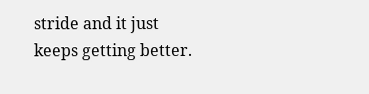stride and it just keeps getting better.